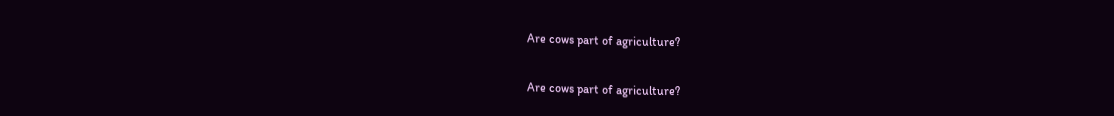Are cows part of agriculture?

Are cows part of agriculture?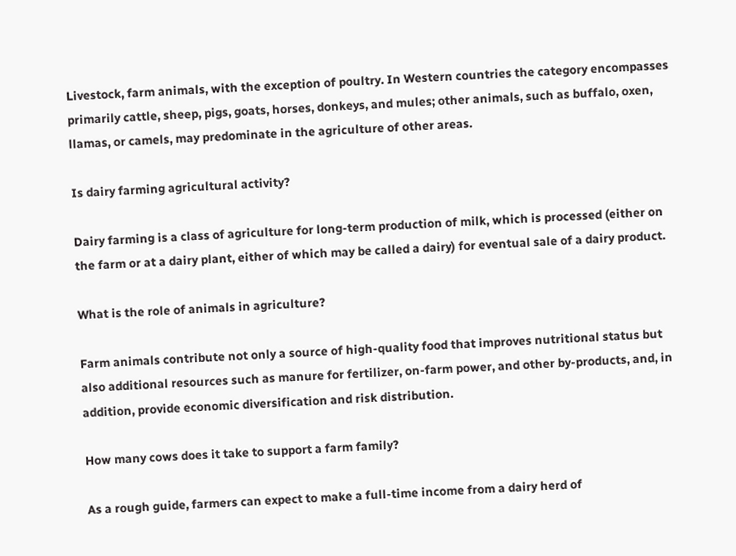Livestock, farm animals, with the exception of poultry. In Western countries the category encompasses primarily cattle, sheep, pigs, goats, horses, donkeys, and mules; other animals, such as buffalo, oxen, llamas, or camels, may predominate in the agriculture of other areas.

Is dairy farming agricultural activity?

Dairy farming is a class of agriculture for long-term production of milk, which is processed (either on the farm or at a dairy plant, either of which may be called a dairy) for eventual sale of a dairy product.

What is the role of animals in agriculture?

Farm animals contribute not only a source of high-quality food that improves nutritional status but also additional resources such as manure for fertilizer, on-farm power, and other by-products, and, in addition, provide economic diversification and risk distribution.

How many cows does it take to support a farm family?

As a rough guide, farmers can expect to make a full-time income from a dairy herd of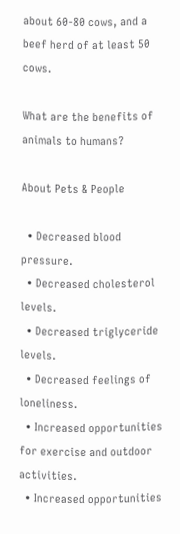about 60-80 cows, and a beef herd of at least 50 cows.

What are the benefits of animals to humans?

About Pets & People

  • Decreased blood pressure.
  • Decreased cholesterol levels.
  • Decreased triglyceride levels.
  • Decreased feelings of loneliness.
  • Increased opportunities for exercise and outdoor activities.
  • Increased opportunities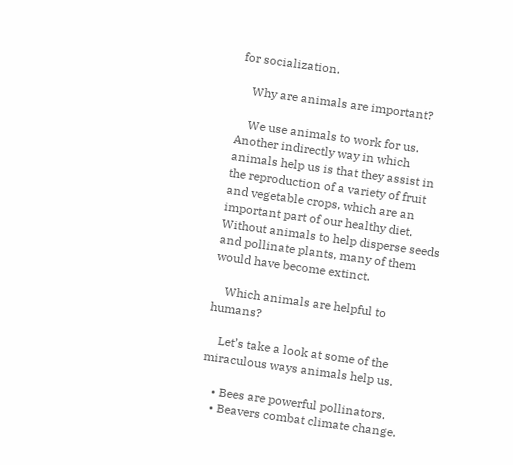for socialization.

    Why are animals are important?

    We use animals to work for us. Another indirectly way in which animals help us is that they assist in the reproduction of a variety of fruit and vegetable crops, which are an important part of our healthy diet. Without animals to help disperse seeds and pollinate plants, many of them would have become extinct.

    Which animals are helpful to humans?

    Let’s take a look at some of the miraculous ways animals help us.

    • Bees are powerful pollinators.
    • Beavers combat climate change.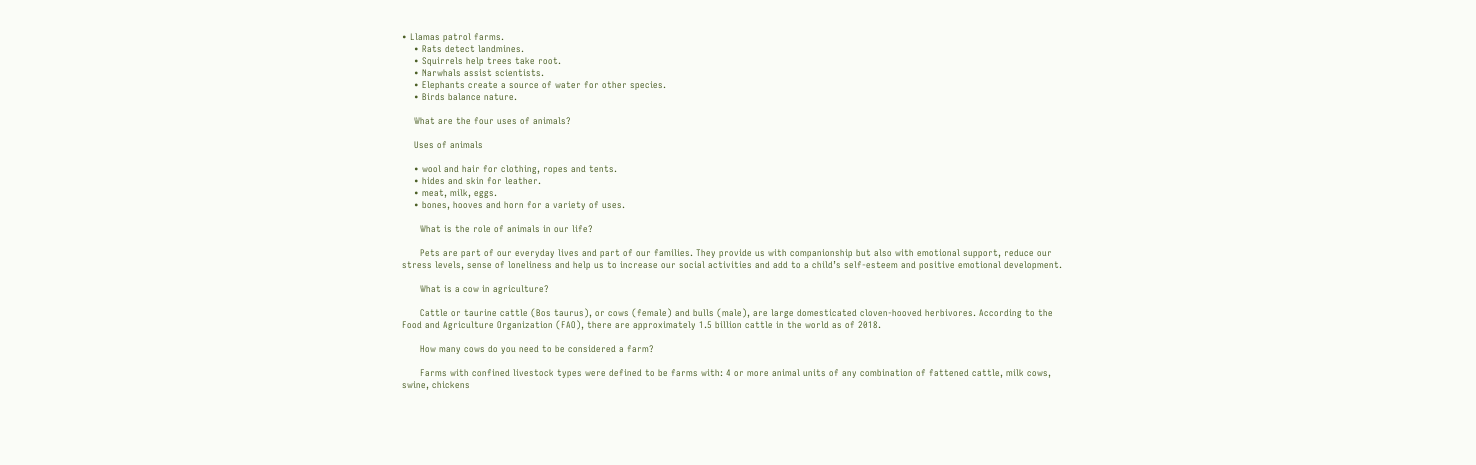• Llamas patrol farms.
    • Rats detect landmines.
    • Squirrels help trees take root.
    • Narwhals assist scientists.
    • Elephants create a source of water for other species.
    • Birds balance nature.

    What are the four uses of animals?

    Uses of animals

    • wool and hair for clothing, ropes and tents.
    • hides and skin for leather.
    • meat, milk, eggs.
    • bones, hooves and horn for a variety of uses.

      What is the role of animals in our life?

      Pets are part of our everyday lives and part of our families. They provide us with companionship but also with emotional support, reduce our stress levels, sense of loneliness and help us to increase our social activities and add to a child’s self-esteem and positive emotional development.

      What is a cow in agriculture?

      Cattle or taurine cattle (Bos taurus), or cows (female) and bulls (male), are large domesticated cloven-hooved herbivores. According to the Food and Agriculture Organization (FAO), there are approximately 1.5 billion cattle in the world as of 2018.

      How many cows do you need to be considered a farm?

      Farms with confined livestock types were defined to be farms with: 4 or more animal units of any combination of fattened cattle, milk cows, swine, chickens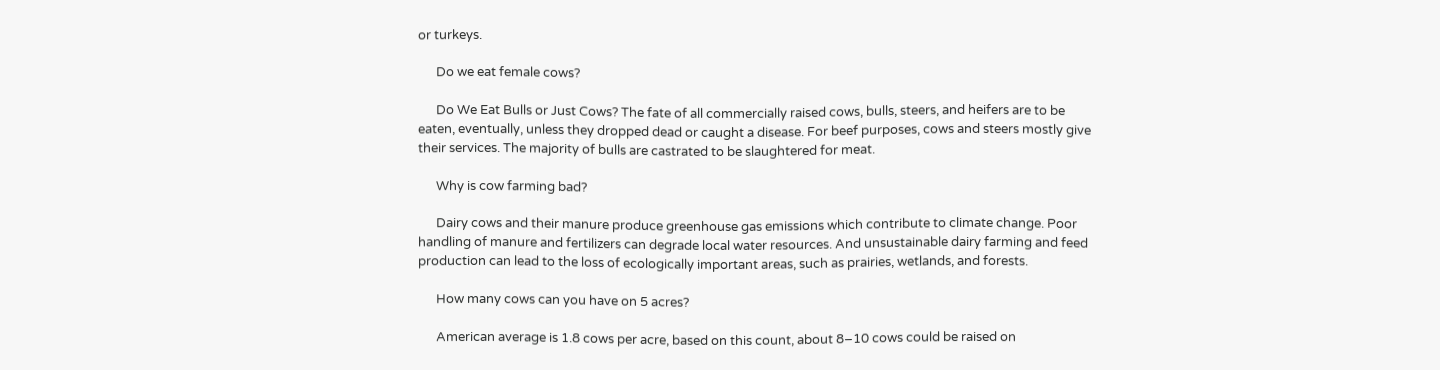or turkeys.

      Do we eat female cows?

      Do We Eat Bulls or Just Cows? The fate of all commercially raised cows, bulls, steers, and heifers are to be eaten, eventually, unless they dropped dead or caught a disease. For beef purposes, cows and steers mostly give their services. The majority of bulls are castrated to be slaughtered for meat.

      Why is cow farming bad?

      Dairy cows and their manure produce greenhouse gas emissions which contribute to climate change. Poor handling of manure and fertilizers can degrade local water resources. And unsustainable dairy farming and feed production can lead to the loss of ecologically important areas, such as prairies, wetlands, and forests.

      How many cows can you have on 5 acres?

      American average is 1.8 cows per acre, based on this count, about 8–10 cows could be raised on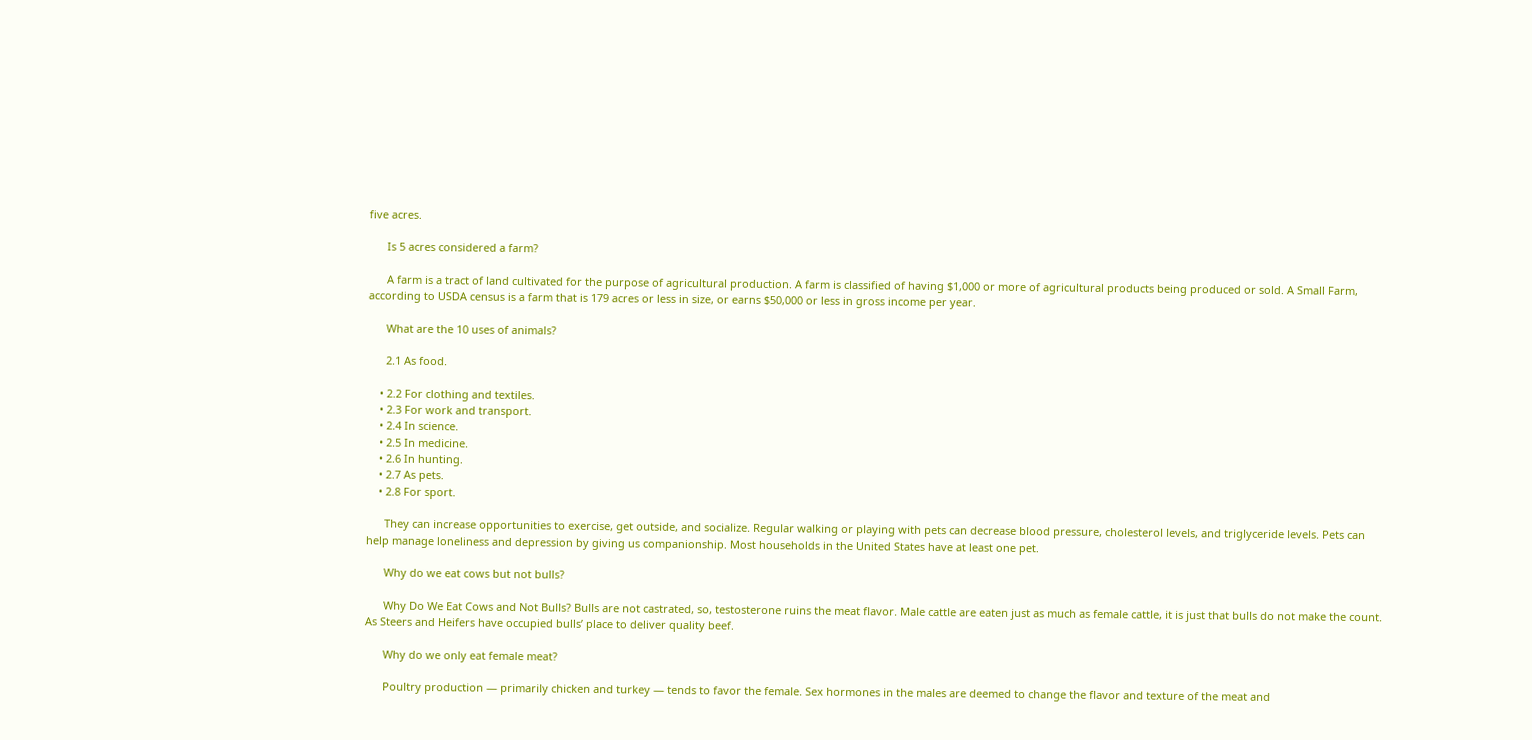five acres.

      Is 5 acres considered a farm?

      A farm is a tract of land cultivated for the purpose of agricultural production. A farm is classified of having $1,000 or more of agricultural products being produced or sold. A Small Farm, according to USDA census is a farm that is 179 acres or less in size, or earns $50,000 or less in gross income per year.

      What are the 10 uses of animals?

      2.1 As food.

    • 2.2 For clothing and textiles.
    • 2.3 For work and transport.
    • 2.4 In science.
    • 2.5 In medicine.
    • 2.6 In hunting.
    • 2.7 As pets.
    • 2.8 For sport.

      They can increase opportunities to exercise, get outside, and socialize. Regular walking or playing with pets can decrease blood pressure, cholesterol levels, and triglyceride levels. Pets can help manage loneliness and depression by giving us companionship. Most households in the United States have at least one pet.

      Why do we eat cows but not bulls?

      Why Do We Eat Cows and Not Bulls? Bulls are not castrated, so, testosterone ruins the meat flavor. Male cattle are eaten just as much as female cattle, it is just that bulls do not make the count. As Steers and Heifers have occupied bulls’ place to deliver quality beef.

      Why do we only eat female meat?

      Poultry production — primarily chicken and turkey — tends to favor the female. Sex hormones in the males are deemed to change the flavor and texture of the meat and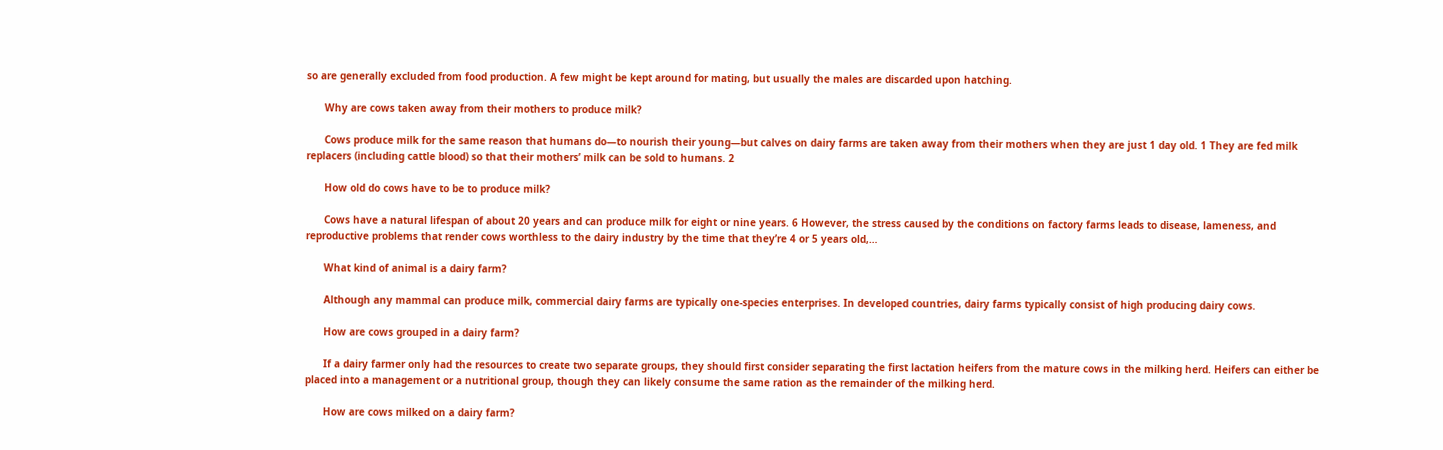so are generally excluded from food production. A few might be kept around for mating, but usually the males are discarded upon hatching.

      Why are cows taken away from their mothers to produce milk?

      Cows produce milk for the same reason that humans do—to nourish their young—but calves on dairy farms are taken away from their mothers when they are just 1 day old. 1 They are fed milk replacers (including cattle blood) so that their mothers’ milk can be sold to humans. 2

      How old do cows have to be to produce milk?

      Cows have a natural lifespan of about 20 years and can produce milk for eight or nine years. 6 However, the stress caused by the conditions on factory farms leads to disease, lameness, and reproductive problems that render cows worthless to the dairy industry by the time that they’re 4 or 5 years old,…

      What kind of animal is a dairy farm?

      Although any mammal can produce milk, commercial dairy farms are typically one-species enterprises. In developed countries, dairy farms typically consist of high producing dairy cows.

      How are cows grouped in a dairy farm?

      If a dairy farmer only had the resources to create two separate groups, they should first consider separating the first lactation heifers from the mature cows in the milking herd. Heifers can either be placed into a management or a nutritional group, though they can likely consume the same ration as the remainder of the milking herd.

      How are cows milked on a dairy farm?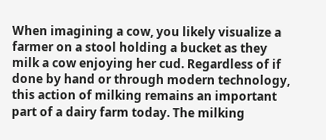When imagining a cow, you likely visualize a farmer on a stool holding a bucket as they milk a cow enjoying her cud. Regardless of if done by hand or through modern technology, this action of milking remains an important part of a dairy farm today. The milking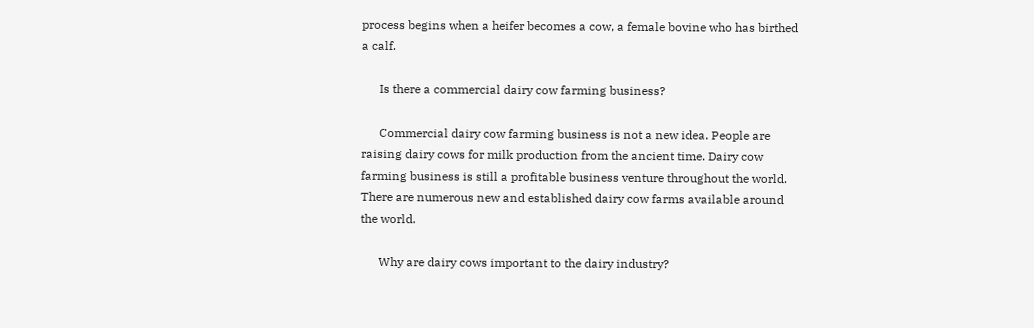process begins when a heifer becomes a cow, a female bovine who has birthed a calf.

      Is there a commercial dairy cow farming business?

      Commercial dairy cow farming business is not a new idea. People are raising dairy cows for milk production from the ancient time. Dairy cow farming business is still a profitable business venture throughout the world. There are numerous new and established dairy cow farms available around the world.

      Why are dairy cows important to the dairy industry?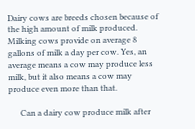Dairy cows are breeds chosen because of the high amount of milk produced. Milking cows provide on average 8 gallons of milk a day per cow. Yes, an average means a cow may produce less milk, but it also means a cow may produce even more than that.

      Can a dairy cow produce milk after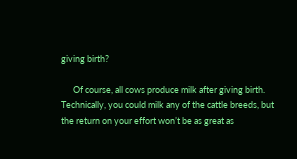giving birth?

      Of course, all cows produce milk after giving birth. Technically, you could milk any of the cattle breeds, but the return on your effort won’t be as great as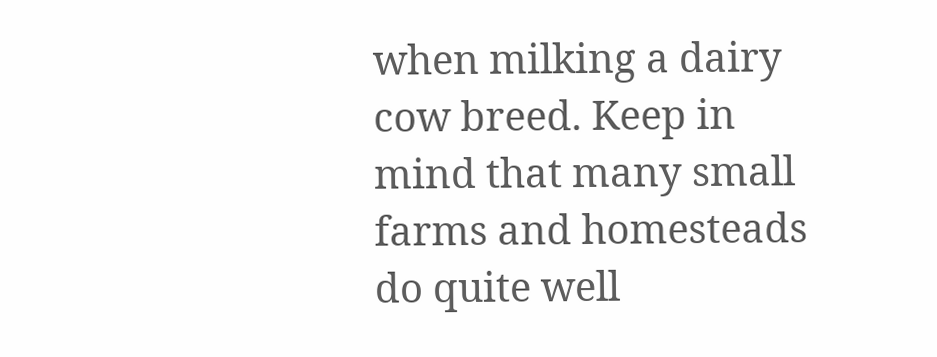when milking a dairy cow breed. Keep in mind that many small farms and homesteads do quite well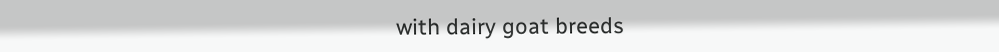with dairy goat breeds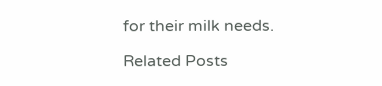for their milk needs.

Related Posts